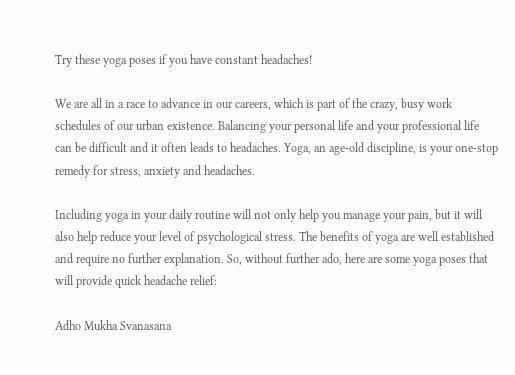Try these yoga poses if you have constant headaches!

We are all in a race to advance in our careers, which is part of the crazy, busy work schedules of our urban existence. Balancing your personal life and your professional life can be difficult and it often leads to headaches. Yoga, an age-old discipline, is your one-stop remedy for stress, anxiety and headaches.

Including yoga in your daily routine will not only help you manage your pain, but it will also help reduce your level of psychological stress. The benefits of yoga are well established and require no further explanation. So, without further ado, here are some yoga poses that will provide quick headache relief:

Adho Mukha Svanasana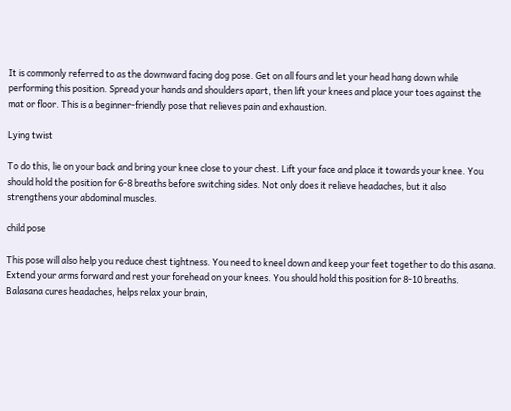It is commonly referred to as the downward facing dog pose. Get on all fours and let your head hang down while performing this position. Spread your hands and shoulders apart, then lift your knees and place your toes against the mat or floor. This is a beginner-friendly pose that relieves pain and exhaustion.

Lying twist

To do this, lie on your back and bring your knee close to your chest. Lift your face and place it towards your knee. You should hold the position for 6-8 breaths before switching sides. Not only does it relieve headaches, but it also strengthens your abdominal muscles.

child pose

This pose will also help you reduce chest tightness. You need to kneel down and keep your feet together to do this asana. Extend your arms forward and rest your forehead on your knees. You should hold this position for 8-10 breaths. Balasana cures headaches, helps relax your brain,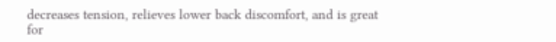decreases tension, relieves lower back discomfort, and is great for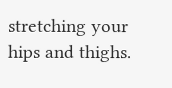stretching your hips and thighs.